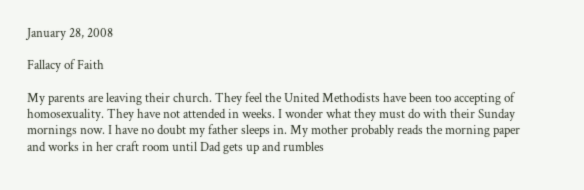January 28, 2008

Fallacy of Faith

My parents are leaving their church. They feel the United Methodists have been too accepting of homosexuality. They have not attended in weeks. I wonder what they must do with their Sunday mornings now. I have no doubt my father sleeps in. My mother probably reads the morning paper and works in her craft room until Dad gets up and rumbles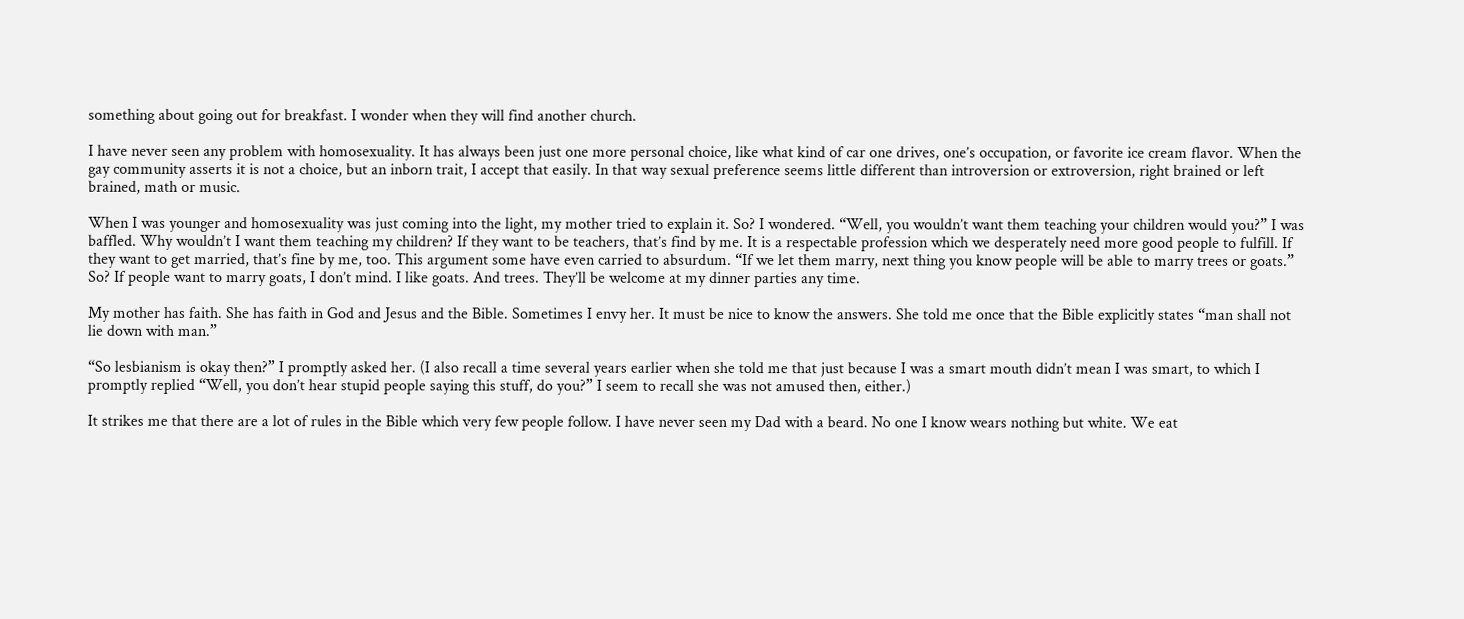something about going out for breakfast. I wonder when they will find another church.

I have never seen any problem with homosexuality. It has always been just one more personal choice, like what kind of car one drives, one’s occupation, or favorite ice cream flavor. When the gay community asserts it is not a choice, but an inborn trait, I accept that easily. In that way sexual preference seems little different than introversion or extroversion, right brained or left brained, math or music.

When I was younger and homosexuality was just coming into the light, my mother tried to explain it. So? I wondered. “Well, you wouldn’t want them teaching your children would you?” I was baffled. Why wouldn’t I want them teaching my children? If they want to be teachers, that’s find by me. It is a respectable profession which we desperately need more good people to fulfill. If they want to get married, that’s fine by me, too. This argument some have even carried to absurdum. “If we let them marry, next thing you know people will be able to marry trees or goats.” So? If people want to marry goats, I don’t mind. I like goats. And trees. They’ll be welcome at my dinner parties any time.

My mother has faith. She has faith in God and Jesus and the Bible. Sometimes I envy her. It must be nice to know the answers. She told me once that the Bible explicitly states “man shall not lie down with man.”

“So lesbianism is okay then?” I promptly asked her. (I also recall a time several years earlier when she told me that just because I was a smart mouth didn’t mean I was smart, to which I promptly replied “Well, you don’t hear stupid people saying this stuff, do you?” I seem to recall she was not amused then, either.)

It strikes me that there are a lot of rules in the Bible which very few people follow. I have never seen my Dad with a beard. No one I know wears nothing but white. We eat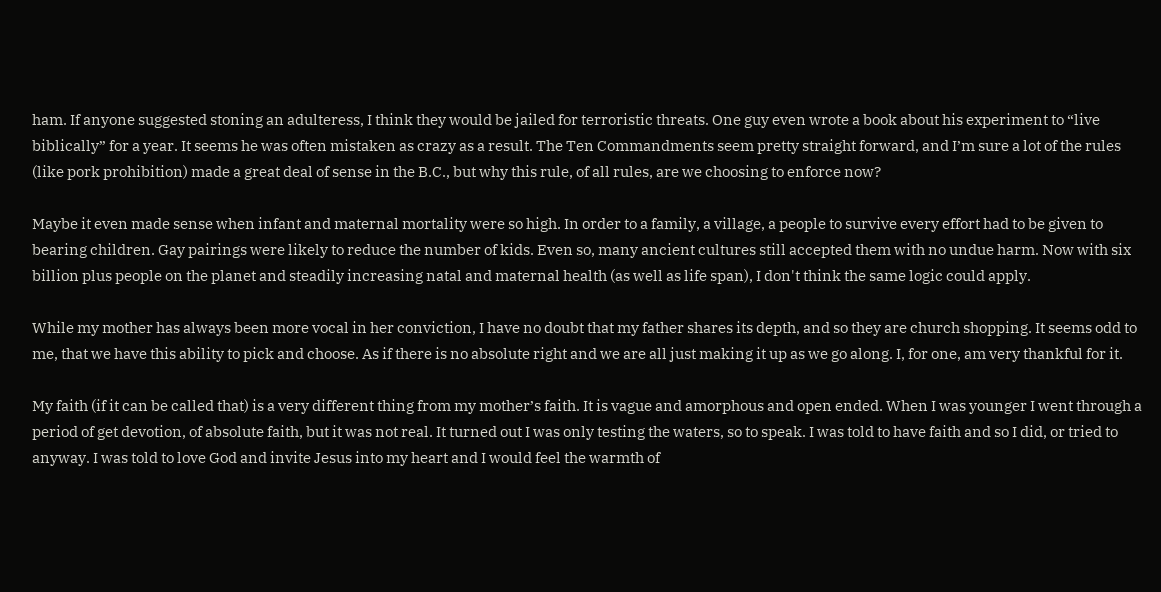ham. If anyone suggested stoning an adulteress, I think they would be jailed for terroristic threats. One guy even wrote a book about his experiment to “live biblically” for a year. It seems he was often mistaken as crazy as a result. The Ten Commandments seem pretty straight forward, and I’m sure a lot of the rules (like pork prohibition) made a great deal of sense in the B.C., but why this rule, of all rules, are we choosing to enforce now?

Maybe it even made sense when infant and maternal mortality were so high. In order to a family, a village, a people to survive every effort had to be given to bearing children. Gay pairings were likely to reduce the number of kids. Even so, many ancient cultures still accepted them with no undue harm. Now with six billion plus people on the planet and steadily increasing natal and maternal health (as well as life span), I don't think the same logic could apply.

While my mother has always been more vocal in her conviction, I have no doubt that my father shares its depth, and so they are church shopping. It seems odd to me, that we have this ability to pick and choose. As if there is no absolute right and we are all just making it up as we go along. I, for one, am very thankful for it.

My faith (if it can be called that) is a very different thing from my mother’s faith. It is vague and amorphous and open ended. When I was younger I went through a period of get devotion, of absolute faith, but it was not real. It turned out I was only testing the waters, so to speak. I was told to have faith and so I did, or tried to anyway. I was told to love God and invite Jesus into my heart and I would feel the warmth of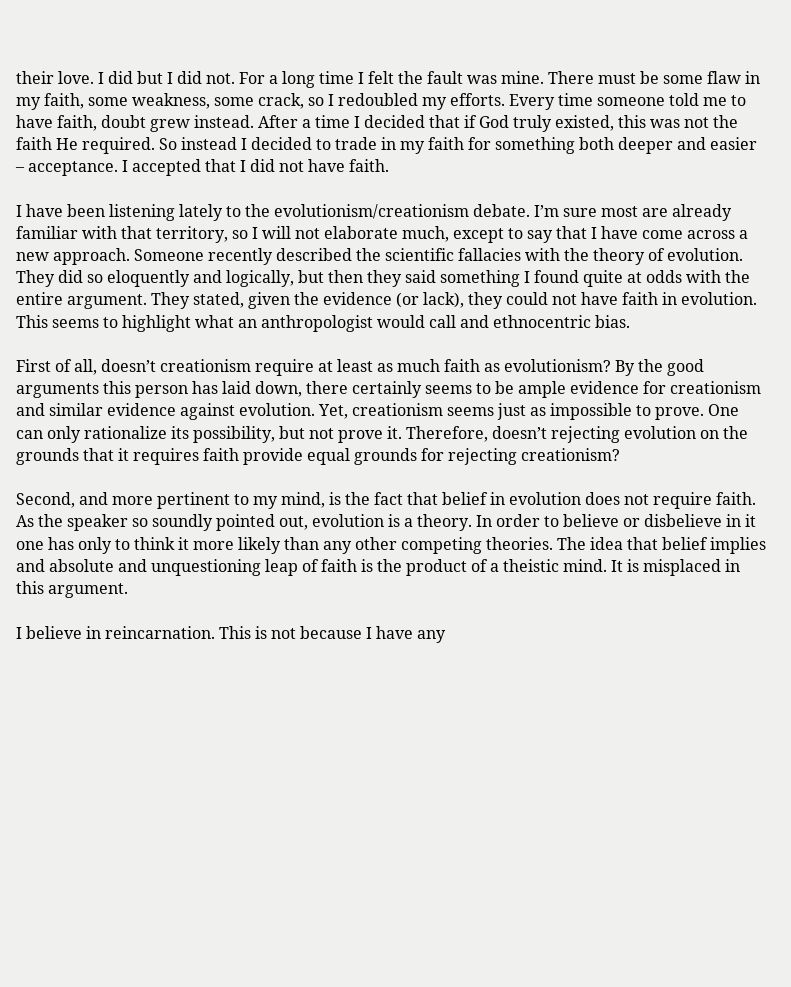their love. I did but I did not. For a long time I felt the fault was mine. There must be some flaw in my faith, some weakness, some crack, so I redoubled my efforts. Every time someone told me to have faith, doubt grew instead. After a time I decided that if God truly existed, this was not the faith He required. So instead I decided to trade in my faith for something both deeper and easier – acceptance. I accepted that I did not have faith.

I have been listening lately to the evolutionism/creationism debate. I’m sure most are already familiar with that territory, so I will not elaborate much, except to say that I have come across a new approach. Someone recently described the scientific fallacies with the theory of evolution. They did so eloquently and logically, but then they said something I found quite at odds with the entire argument. They stated, given the evidence (or lack), they could not have faith in evolution. This seems to highlight what an anthropologist would call and ethnocentric bias.

First of all, doesn’t creationism require at least as much faith as evolutionism? By the good arguments this person has laid down, there certainly seems to be ample evidence for creationism and similar evidence against evolution. Yet, creationism seems just as impossible to prove. One can only rationalize its possibility, but not prove it. Therefore, doesn’t rejecting evolution on the grounds that it requires faith provide equal grounds for rejecting creationism?

Second, and more pertinent to my mind, is the fact that belief in evolution does not require faith. As the speaker so soundly pointed out, evolution is a theory. In order to believe or disbelieve in it one has only to think it more likely than any other competing theories. The idea that belief implies and absolute and unquestioning leap of faith is the product of a theistic mind. It is misplaced in this argument.

I believe in reincarnation. This is not because I have any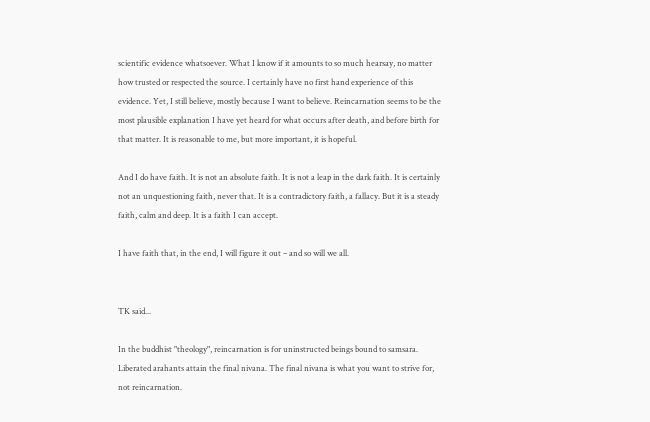scientific evidence whatsoever. What I know if it amounts to so much hearsay, no matter how trusted or respected the source. I certainly have no first hand experience of this evidence. Yet, I still believe, mostly because I want to believe. Reincarnation seems to be the most plausible explanation I have yet heard for what occurs after death, and before birth for that matter. It is reasonable to me, but more important, it is hopeful.

And I do have faith. It is not an absolute faith. It is not a leap in the dark faith. It is certainly not an unquestioning faith, never that. It is a contradictory faith, a fallacy. But it is a steady faith, calm and deep. It is a faith I can accept.

I have faith that, in the end, I will figure it out – and so will we all.


TK said...

In the buddhist "theology", reincarnation is for uninstructed beings bound to samsara. Liberated arahants attain the final nivana. The final nivana is what you want to strive for, not reincarnation.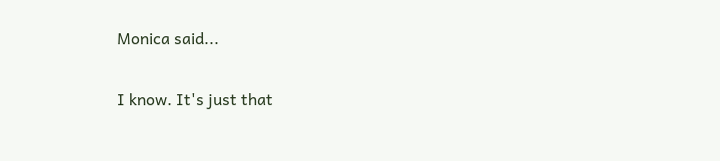Monica said...

I know. It's just that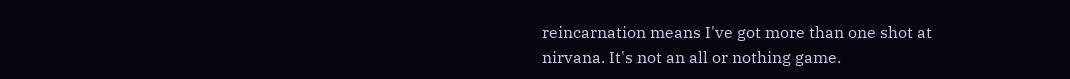reincarnation means I've got more than one shot at nirvana. It's not an all or nothing game.